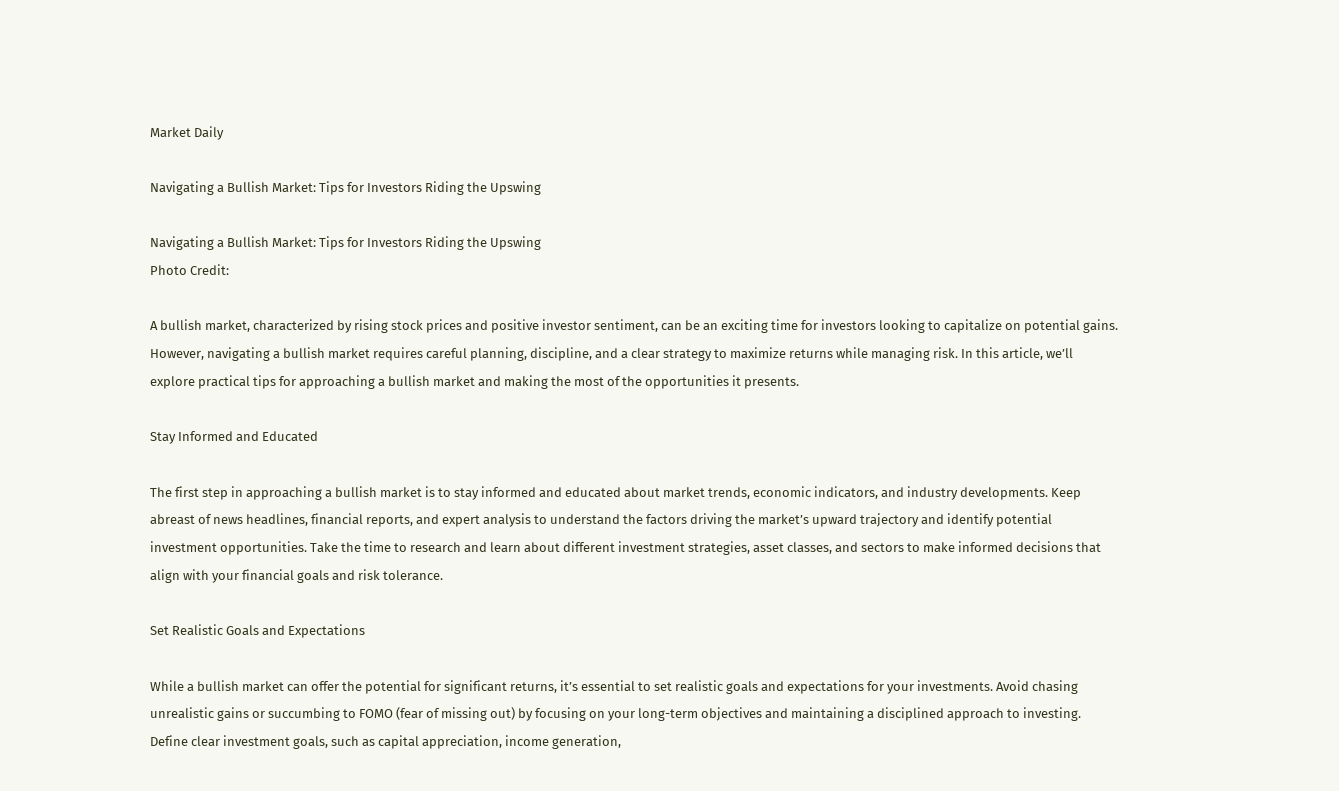Market Daily

Navigating a Bullish Market: Tips for Investors Riding the Upswing

Navigating a Bullish Market: Tips for Investors Riding the Upswing
Photo Credit:

A bullish market, characterized by rising stock prices and positive investor sentiment, can be an exciting time for investors looking to capitalize on potential gains. However, navigating a bullish market requires careful planning, discipline, and a clear strategy to maximize returns while managing risk. In this article, we’ll explore practical tips for approaching a bullish market and making the most of the opportunities it presents.

Stay Informed and Educated

The first step in approaching a bullish market is to stay informed and educated about market trends, economic indicators, and industry developments. Keep abreast of news headlines, financial reports, and expert analysis to understand the factors driving the market’s upward trajectory and identify potential investment opportunities. Take the time to research and learn about different investment strategies, asset classes, and sectors to make informed decisions that align with your financial goals and risk tolerance.

Set Realistic Goals and Expectations

While a bullish market can offer the potential for significant returns, it’s essential to set realistic goals and expectations for your investments. Avoid chasing unrealistic gains or succumbing to FOMO (fear of missing out) by focusing on your long-term objectives and maintaining a disciplined approach to investing. Define clear investment goals, such as capital appreciation, income generation,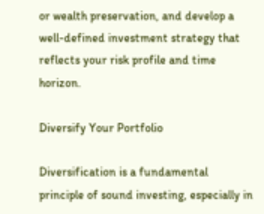or wealth preservation, and develop a well-defined investment strategy that reflects your risk profile and time horizon.

Diversify Your Portfolio

Diversification is a fundamental principle of sound investing, especially in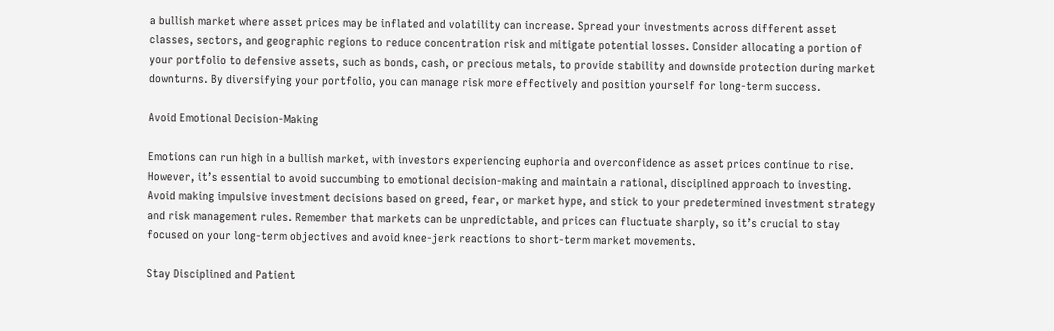a bullish market where asset prices may be inflated and volatility can increase. Spread your investments across different asset classes, sectors, and geographic regions to reduce concentration risk and mitigate potential losses. Consider allocating a portion of your portfolio to defensive assets, such as bonds, cash, or precious metals, to provide stability and downside protection during market downturns. By diversifying your portfolio, you can manage risk more effectively and position yourself for long-term success.

Avoid Emotional Decision-Making

Emotions can run high in a bullish market, with investors experiencing euphoria and overconfidence as asset prices continue to rise. However, it’s essential to avoid succumbing to emotional decision-making and maintain a rational, disciplined approach to investing. Avoid making impulsive investment decisions based on greed, fear, or market hype, and stick to your predetermined investment strategy and risk management rules. Remember that markets can be unpredictable, and prices can fluctuate sharply, so it’s crucial to stay focused on your long-term objectives and avoid knee-jerk reactions to short-term market movements.

Stay Disciplined and Patient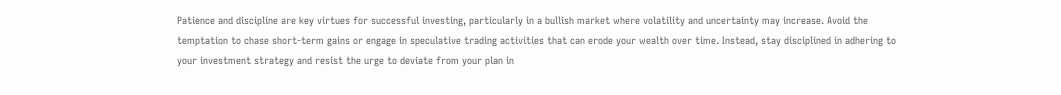Patience and discipline are key virtues for successful investing, particularly in a bullish market where volatility and uncertainty may increase. Avoid the temptation to chase short-term gains or engage in speculative trading activities that can erode your wealth over time. Instead, stay disciplined in adhering to your investment strategy and resist the urge to deviate from your plan in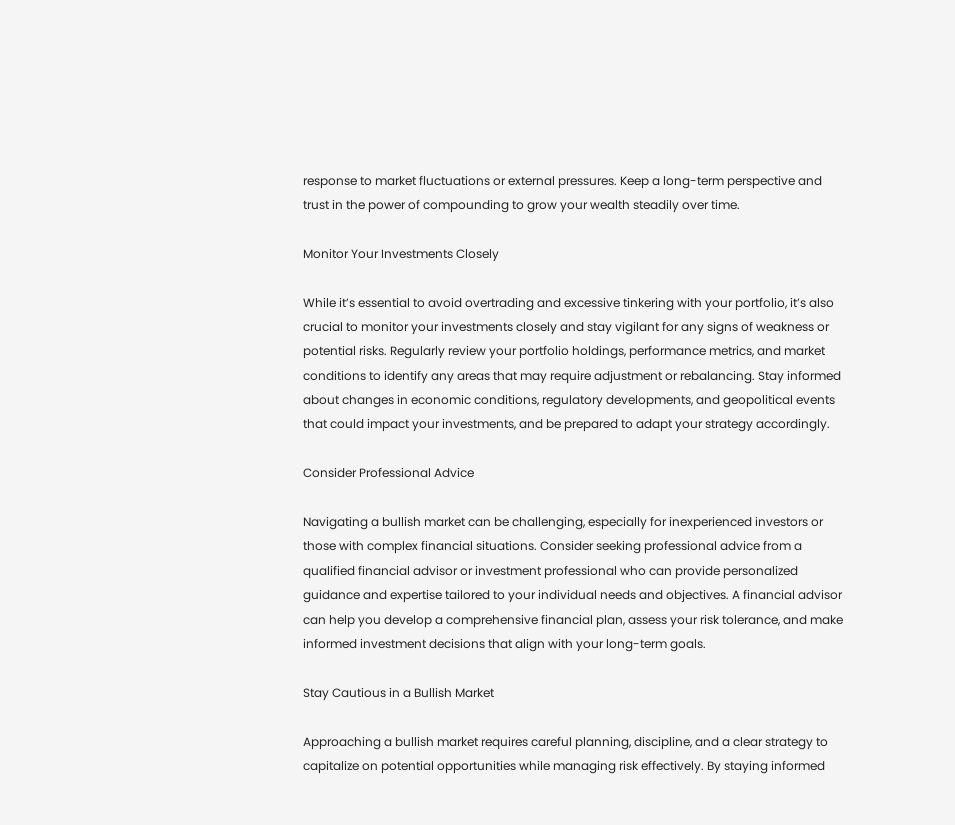response to market fluctuations or external pressures. Keep a long-term perspective and trust in the power of compounding to grow your wealth steadily over time.

Monitor Your Investments Closely

While it’s essential to avoid overtrading and excessive tinkering with your portfolio, it’s also crucial to monitor your investments closely and stay vigilant for any signs of weakness or potential risks. Regularly review your portfolio holdings, performance metrics, and market conditions to identify any areas that may require adjustment or rebalancing. Stay informed about changes in economic conditions, regulatory developments, and geopolitical events that could impact your investments, and be prepared to adapt your strategy accordingly.

Consider Professional Advice

Navigating a bullish market can be challenging, especially for inexperienced investors or those with complex financial situations. Consider seeking professional advice from a qualified financial advisor or investment professional who can provide personalized guidance and expertise tailored to your individual needs and objectives. A financial advisor can help you develop a comprehensive financial plan, assess your risk tolerance, and make informed investment decisions that align with your long-term goals.

Stay Cautious in a Bullish Market

Approaching a bullish market requires careful planning, discipline, and a clear strategy to capitalize on potential opportunities while managing risk effectively. By staying informed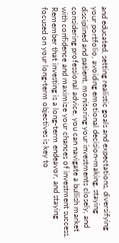and educated, setting realistic goals and expectations, diversifying your portfolio, avoiding emotional decision-making, staying disciplined and patient, monitoring your investments closely, and considering professional advice, you can navigate a bullish market with confidence and maximize your chances of investment success. Remember that investing is a long-term endeavor, and staying focused on your long-term objectives is key to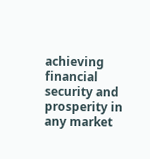achieving financial security and prosperity in any market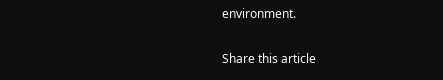environment.

Share this article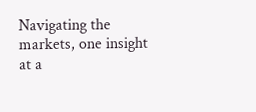Navigating the markets, one insight at a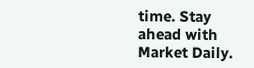time. Stay ahead with Market Daily.